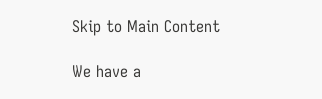Skip to Main Content

We have a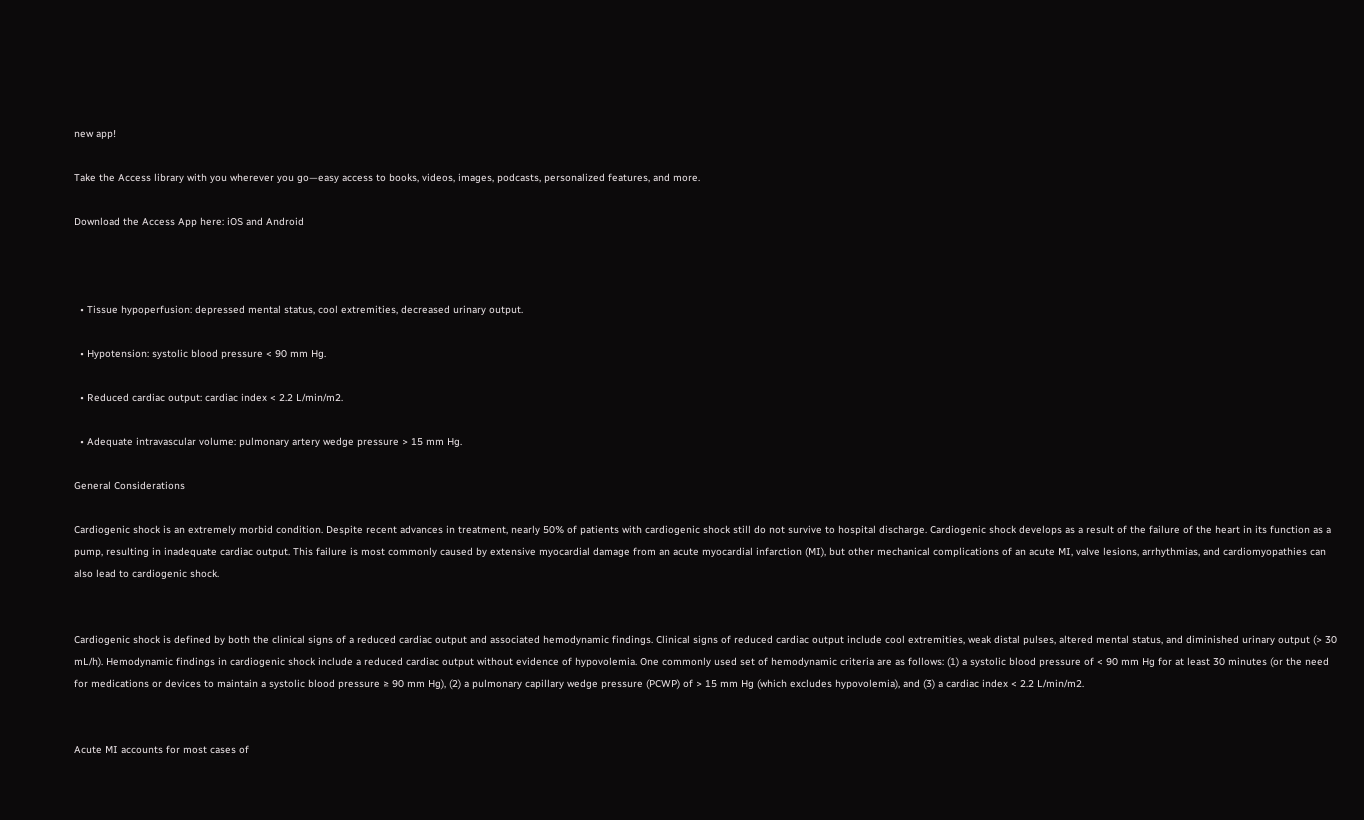new app!

Take the Access library with you wherever you go—easy access to books, videos, images, podcasts, personalized features, and more.

Download the Access App here: iOS and Android



  • Tissue hypoperfusion: depressed mental status, cool extremities, decreased urinary output.

  • Hypotension: systolic blood pressure < 90 mm Hg.

  • Reduced cardiac output: cardiac index < 2.2 L/min/m2.

  • Adequate intravascular volume: pulmonary artery wedge pressure > 15 mm Hg.

General Considerations

Cardiogenic shock is an extremely morbid condition. Despite recent advances in treatment, nearly 50% of patients with cardiogenic shock still do not survive to hospital discharge. Cardiogenic shock develops as a result of the failure of the heart in its function as a pump, resulting in inadequate cardiac output. This failure is most commonly caused by extensive myocardial damage from an acute myocardial infarction (MI), but other mechanical complications of an acute MI, valve lesions, arrhythmias, and cardiomyopathies can also lead to cardiogenic shock.


Cardiogenic shock is defined by both the clinical signs of a reduced cardiac output and associated hemodynamic findings. Clinical signs of reduced cardiac output include cool extremities, weak distal pulses, altered mental status, and diminished urinary output (> 30 mL/h). Hemodynamic findings in cardiogenic shock include a reduced cardiac output without evidence of hypovolemia. One commonly used set of hemodynamic criteria are as follows: (1) a systolic blood pressure of < 90 mm Hg for at least 30 minutes (or the need for medications or devices to maintain a systolic blood pressure ≥ 90 mm Hg), (2) a pulmonary capillary wedge pressure (PCWP) of > 15 mm Hg (which excludes hypovolemia), and (3) a cardiac index < 2.2 L/min/m2.


Acute MI accounts for most cases of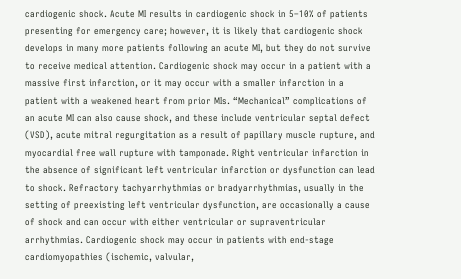cardiogenic shock. Acute MI results in cardiogenic shock in 5–10% of patients presenting for emergency care; however, it is likely that cardiogenic shock develops in many more patients following an acute MI, but they do not survive to receive medical attention. Cardiogenic shock may occur in a patient with a massive first infarction, or it may occur with a smaller infarction in a patient with a weakened heart from prior MIs. “Mechanical” complications of an acute MI can also cause shock, and these include ventricular septal defect (VSD), acute mitral regurgitation as a result of papillary muscle rupture, and myocardial free wall rupture with tamponade. Right ventricular infarction in the absence of significant left ventricular infarction or dysfunction can lead to shock. Refractory tachyarrhythmias or bradyarrhythmias, usually in the setting of preexisting left ventricular dysfunction, are occasionally a cause of shock and can occur with either ventricular or supraventricular arrhythmias. Cardiogenic shock may occur in patients with end-stage cardiomyopathies (ischemic, valvular,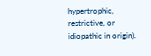hypertrophic, restrictive, or idiopathic in origin).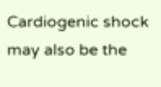Cardiogenic shock may also be the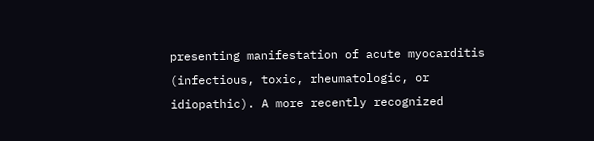presenting manifestation of acute myocarditis (infectious, toxic, rheumatologic, or idiopathic). A more recently recognized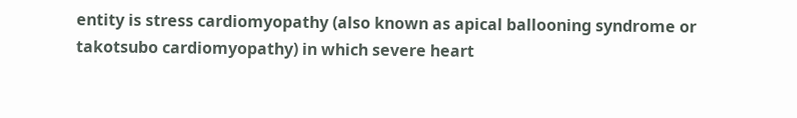entity is stress cardiomyopathy (also known as apical ballooning syndrome or takotsubo cardiomyopathy) in which severe heart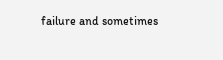failure and sometimes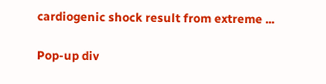cardiogenic shock result from extreme ...

Pop-up div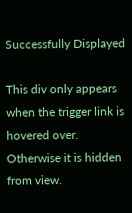Successfully Displayed

This div only appears when the trigger link is hovered over. Otherwise it is hidden from view.